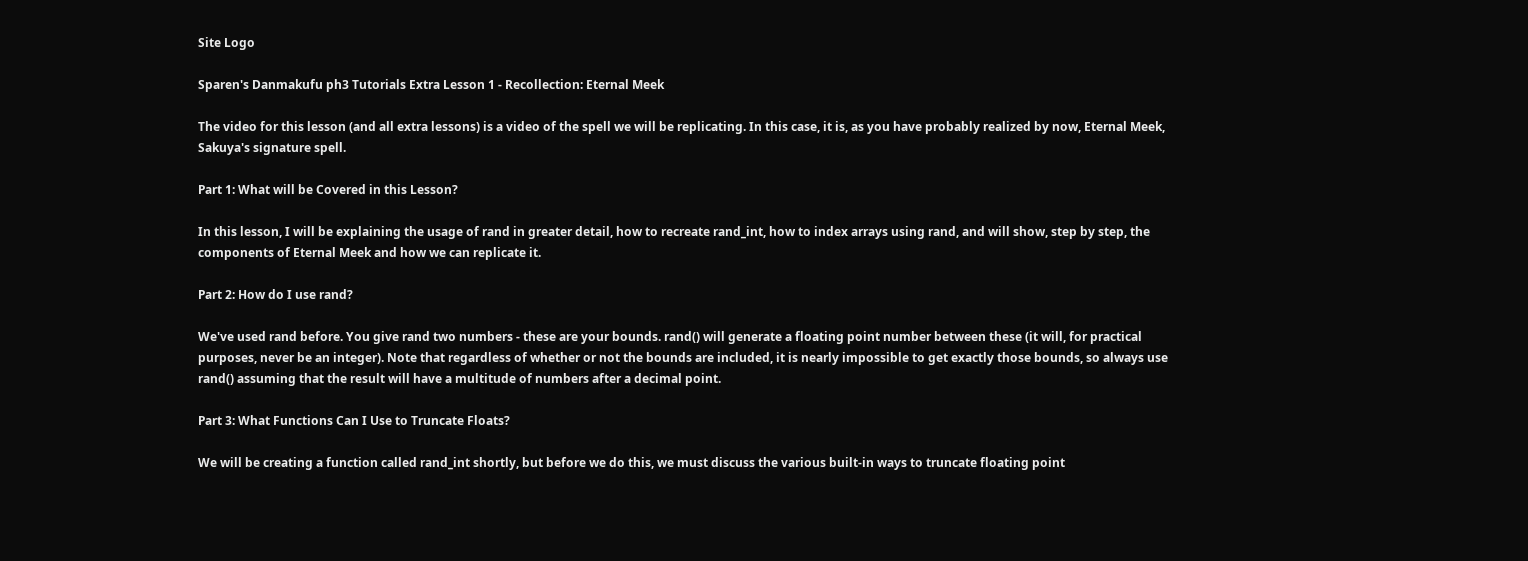Site Logo

Sparen's Danmakufu ph3 Tutorials Extra Lesson 1 - Recollection: Eternal Meek

The video for this lesson (and all extra lessons) is a video of the spell we will be replicating. In this case, it is, as you have probably realized by now, Eternal Meek, Sakuya's signature spell.

Part 1: What will be Covered in this Lesson?

In this lesson, I will be explaining the usage of rand in greater detail, how to recreate rand_int, how to index arrays using rand, and will show, step by step, the components of Eternal Meek and how we can replicate it.

Part 2: How do I use rand?

We've used rand before. You give rand two numbers - these are your bounds. rand() will generate a floating point number between these (it will, for practical purposes, never be an integer). Note that regardless of whether or not the bounds are included, it is nearly impossible to get exactly those bounds, so always use rand() assuming that the result will have a multitude of numbers after a decimal point.

Part 3: What Functions Can I Use to Truncate Floats?

We will be creating a function called rand_int shortly, but before we do this, we must discuss the various built-in ways to truncate floating point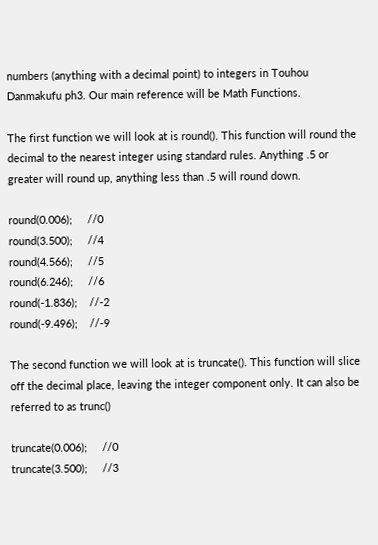numbers (anything with a decimal point) to integers in Touhou Danmakufu ph3. Our main reference will be Math Functions.

The first function we will look at is round(). This function will round the decimal to the nearest integer using standard rules. Anything .5 or greater will round up, anything less than .5 will round down.

round(0.006);     //0
round(3.500);     //4
round(4.566);     //5
round(6.246);     //6
round(-1.836);    //-2
round(-9.496);    //-9

The second function we will look at is truncate(). This function will slice off the decimal place, leaving the integer component only. It can also be referred to as trunc()

truncate(0.006);     //0
truncate(3.500);     //3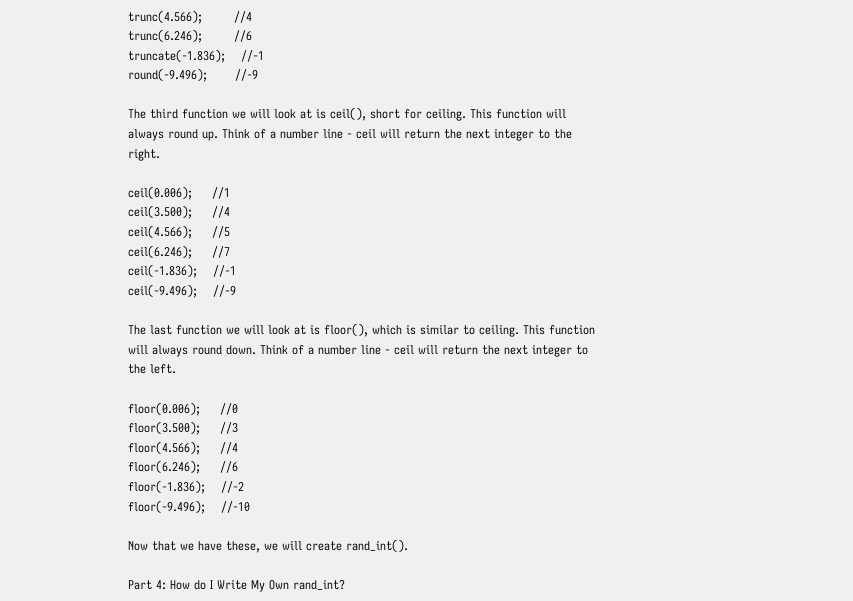trunc(4.566);        //4
trunc(6.246);        //6
truncate(-1.836);    //-1
round(-9.496);       //-9

The third function we will look at is ceil(), short for ceiling. This function will always round up. Think of a number line - ceil will return the next integer to the right.

ceil(0.006);     //1
ceil(3.500);     //4
ceil(4.566);     //5
ceil(6.246);     //7
ceil(-1.836);    //-1
ceil(-9.496);    //-9

The last function we will look at is floor(), which is similar to ceiling. This function will always round down. Think of a number line - ceil will return the next integer to the left.

floor(0.006);     //0
floor(3.500);     //3
floor(4.566);     //4
floor(6.246);     //6
floor(-1.836);    //-2
floor(-9.496);    //-10

Now that we have these, we will create rand_int().

Part 4: How do I Write My Own rand_int?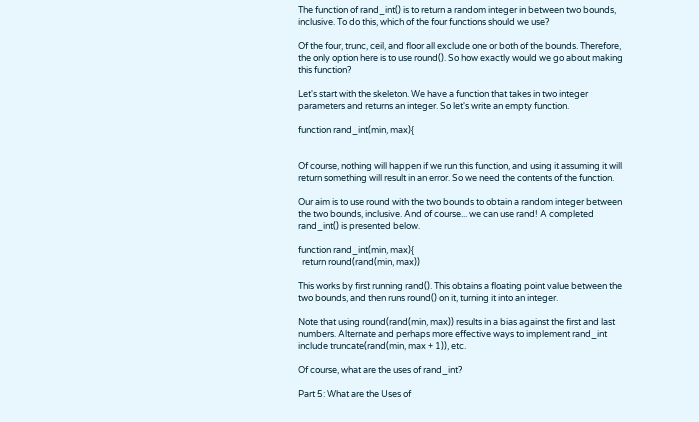The function of rand_int() is to return a random integer in between two bounds, inclusive. To do this, which of the four functions should we use?

Of the four, trunc, ceil, and floor all exclude one or both of the bounds. Therefore, the only option here is to use round(). So how exactly would we go about making this function?

Let's start with the skeleton. We have a function that takes in two integer parameters and returns an integer. So let's write an empty function.

function rand_int(min, max){


Of course, nothing will happen if we run this function, and using it assuming it will return something will result in an error. So we need the contents of the function.

Our aim is to use round with the two bounds to obtain a random integer between the two bounds, inclusive. And of course... we can use rand! A completed rand_int() is presented below.

function rand_int(min, max){
  return round(rand(min, max))

This works by first running rand(). This obtains a floating point value between the two bounds, and then runs round() on it, turning it into an integer.

Note that using round(rand(min, max)) results in a bias against the first and last numbers. Alternate and perhaps more effective ways to implement rand_int include truncate(rand(min, max + 1)), etc.

Of course, what are the uses of rand_int?

Part 5: What are the Uses of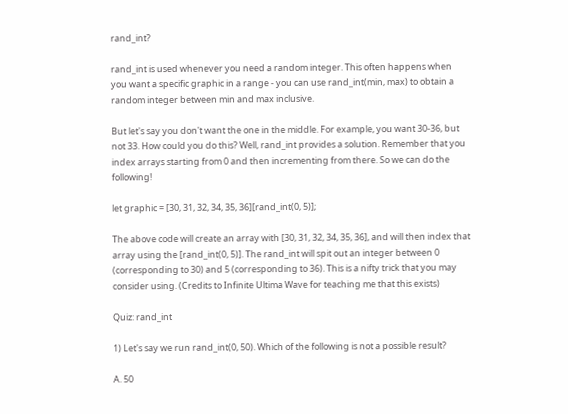rand_int?

rand_int is used whenever you need a random integer. This often happens when you want a specific graphic in a range - you can use rand_int(min, max) to obtain a random integer between min and max inclusive.

But let's say you don't want the one in the middle. For example, you want 30-36, but not 33. How could you do this? Well, rand_int provides a solution. Remember that you index arrays starting from 0 and then incrementing from there. So we can do the following!

let graphic = [30, 31, 32, 34, 35, 36][rand_int(0, 5)];

The above code will create an array with [30, 31, 32, 34, 35, 36], and will then index that array using the [rand_int(0, 5)]. The rand_int will spit out an integer between 0 (corresponding to 30) and 5 (corresponding to 36). This is a nifty trick that you may consider using. (Credits to Infinite Ultima Wave for teaching me that this exists)

Quiz: rand_int

1) Let's say we run rand_int(0, 50). Which of the following is not a possible result?

A. 50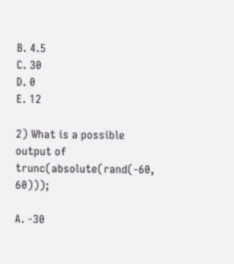B. 4.5
C. 30
D. 0
E. 12

2) What is a possible output of trunc(absolute(rand(-60, 60)));

A. -30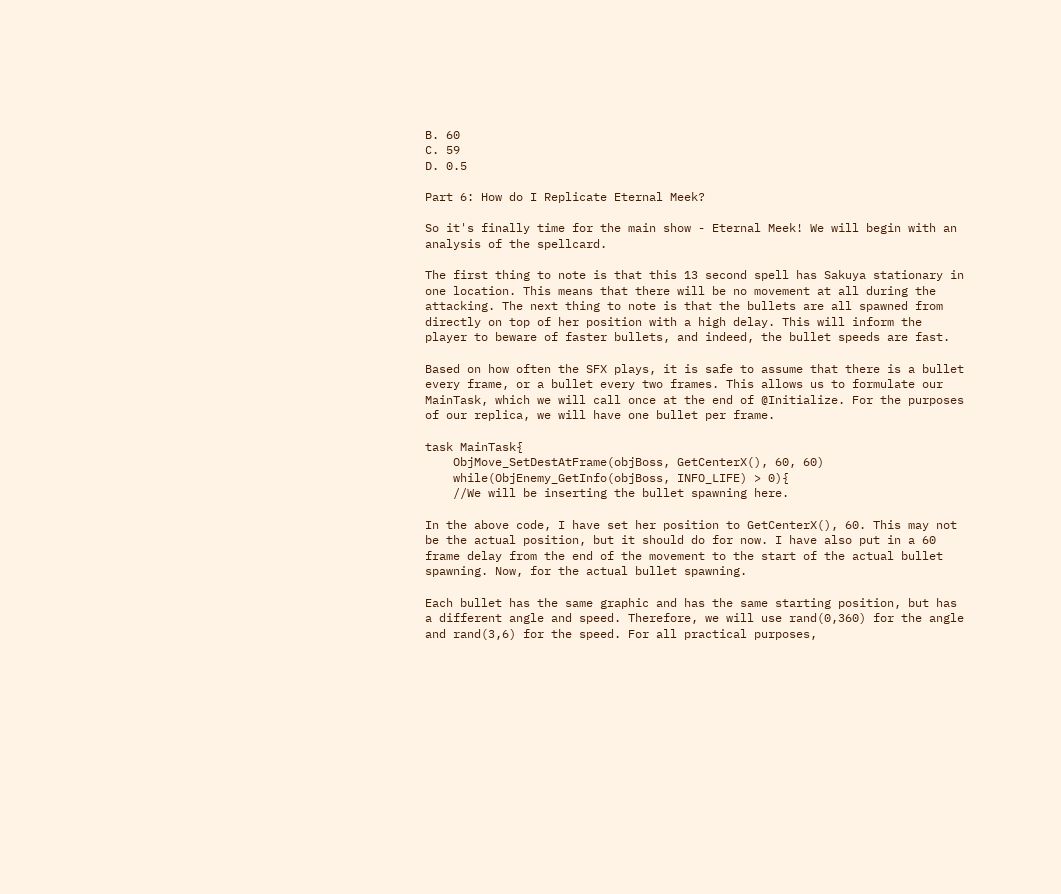B. 60
C. 59
D. 0.5

Part 6: How do I Replicate Eternal Meek?

So it's finally time for the main show - Eternal Meek! We will begin with an analysis of the spellcard.

The first thing to note is that this 13 second spell has Sakuya stationary in one location. This means that there will be no movement at all during the attacking. The next thing to note is that the bullets are all spawned from directly on top of her position with a high delay. This will inform the player to beware of faster bullets, and indeed, the bullet speeds are fast.

Based on how often the SFX plays, it is safe to assume that there is a bullet every frame, or a bullet every two frames. This allows us to formulate our MainTask, which we will call once at the end of @Initialize. For the purposes of our replica, we will have one bullet per frame.

task MainTask{
    ObjMove_SetDestAtFrame(objBoss, GetCenterX(), 60, 60)
    while(ObjEnemy_GetInfo(objBoss, INFO_LIFE) > 0){
    //We will be inserting the bullet spawning here.

In the above code, I have set her position to GetCenterX(), 60. This may not be the actual position, but it should do for now. I have also put in a 60 frame delay from the end of the movement to the start of the actual bullet spawning. Now, for the actual bullet spawning.

Each bullet has the same graphic and has the same starting position, but has a different angle and speed. Therefore, we will use rand(0,360) for the angle and rand(3,6) for the speed. For all practical purposes,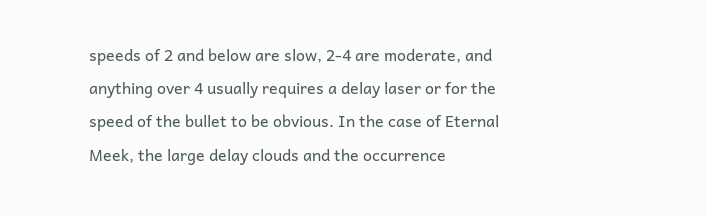speeds of 2 and below are slow, 2-4 are moderate, and anything over 4 usually requires a delay laser or for the speed of the bullet to be obvious. In the case of Eternal Meek, the large delay clouds and the occurrence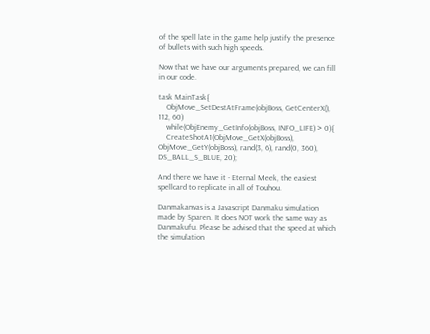of the spell late in the game help justify the presence of bullets with such high speeds.

Now that we have our arguments prepared, we can fill in our code.

task MainTask{
    ObjMove_SetDestAtFrame(objBoss, GetCenterX(), 112, 60)
    while(ObjEnemy_GetInfo(objBoss, INFO_LIFE) > 0){
    CreateShotA1(ObjMove_GetX(objBoss), ObjMove_GetY(objBoss), rand(3, 6), rand(0, 360), DS_BALL_S_BLUE, 20);

And there we have it - Eternal Meek, the easiest spellcard to replicate in all of Touhou.

Danmakanvas is a Javascript Danmaku simulation made by Sparen. It does NOT work the same way as Danmakufu. Please be advised that the speed at which the simulation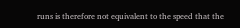runs is therefore not equivalent to the speed that the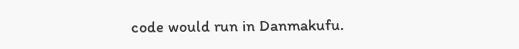code would run in Danmakufu.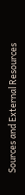Sources and External Resources